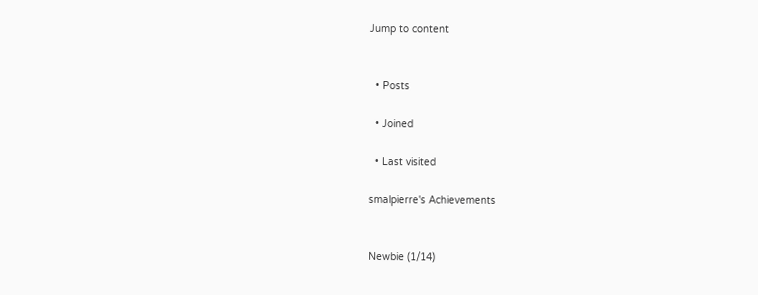Jump to content


  • Posts

  • Joined

  • Last visited

smalpierre's Achievements


Newbie (1/14)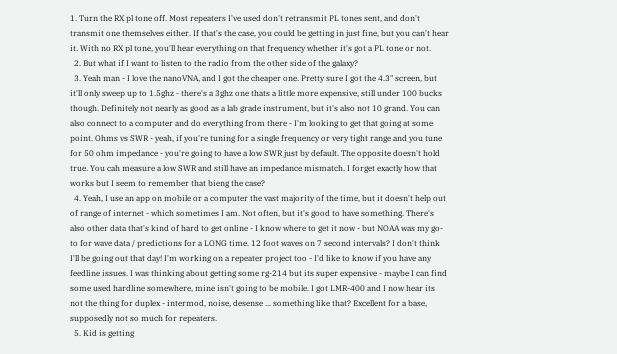1. Turn the RX pl tone off. Most repeaters I've used don't retransmit PL tones sent, and don't transmit one themselves either. If that's the case, you could be getting in just fine, but you can't hear it. With no RX pl tone, you'll hear everything on that frequency whether it's got a PL tone or not.
  2. But what if I want to listen to the radio from the other side of the galaxy?
  3. Yeah man - I love the nanoVNA, and I got the cheaper one. Pretty sure I got the 4.3" screen, but it'll only sweep up to 1.5ghz - there's a 3ghz one thats a little more expensive, still under 100 bucks though. Definitely not nearly as good as a lab grade instrument, but it's also not 10 grand. You can also connect to a computer and do everything from there - I'm looking to get that going at some point. Ohms vs SWR - yeah, if you're tuning for a single frequency or very tight range and you tune for 50 ohm impedance - you're going to have a low SWR just by default. The opposite doesn't hold true. You cah measure a low SWR and still have an impedance mismatch. I forget exactly how that works but I seem to remember that bieng the case?
  4. Yeah, I use an app on mobile or a computer the vast majority of the time, but it doesn't help out of range of internet - which sometimes I am. Not often, but it's good to have something. There's also other data that's kind of hard to get online - I know where to get it now - but NOAA was my go-to for wave data / predictions for a LONG time. 12 foot waves on 7 second intervals? I don't think I'll be going out that day! I'm working on a repeater project too - I'd like to know if you have any feedline issues. I was thinking about getting some rg-214 but its super expensive - maybe I can find some used hardline somewhere, mine isn't going to be mobile. I got LMR-400 and I now hear its not the thing for duplex - intermod, noise, desense ... something like that? Excellent for a base, supposedly not so much for repeaters.
  5. Kid is getting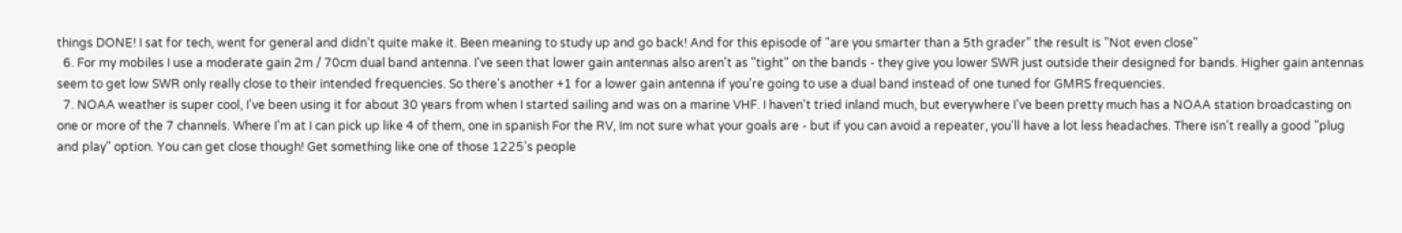things DONE! I sat for tech, went for general and didn't quite make it. Been meaning to study up and go back! And for this episode of "are you smarter than a 5th grader" the result is "Not even close"
  6. For my mobiles I use a moderate gain 2m / 70cm dual band antenna. I've seen that lower gain antennas also aren't as "tight" on the bands - they give you lower SWR just outside their designed for bands. Higher gain antennas seem to get low SWR only really close to their intended frequencies. So there's another +1 for a lower gain antenna if you're going to use a dual band instead of one tuned for GMRS frequencies.
  7. NOAA weather is super cool, I've been using it for about 30 years from when I started sailing and was on a marine VHF. I haven't tried inland much, but everywhere I've been pretty much has a NOAA station broadcasting on one or more of the 7 channels. Where I'm at I can pick up like 4 of them, one in spanish For the RV, Im not sure what your goals are - but if you can avoid a repeater, you'll have a lot less headaches. There isn't really a good "plug and play" option. You can get close though! Get something like one of those 1225's people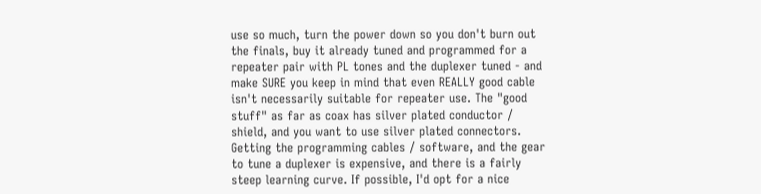use so much, turn the power down so you don't burn out the finals, buy it already tuned and programmed for a repeater pair with PL tones and the duplexer tuned - and make SURE you keep in mind that even REALLY good cable isn't necessarily suitable for repeater use. The "good stuff" as far as coax has silver plated conductor / shield, and you want to use silver plated connectors. Getting the programming cables / software, and the gear to tune a duplexer is expensive, and there is a fairly steep learning curve. If possible, I'd opt for a nice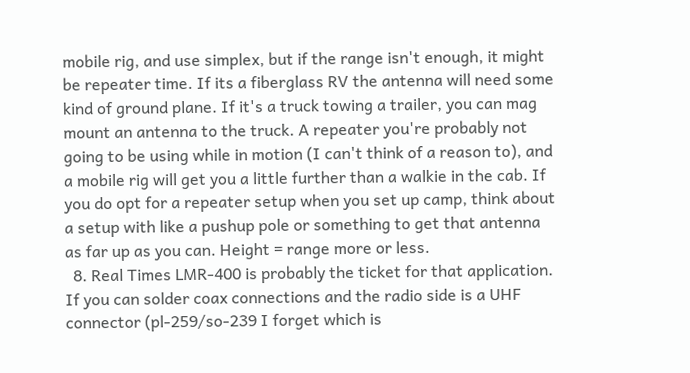mobile rig, and use simplex, but if the range isn't enough, it might be repeater time. If its a fiberglass RV the antenna will need some kind of ground plane. If it's a truck towing a trailer, you can mag mount an antenna to the truck. A repeater you're probably not going to be using while in motion (I can't think of a reason to), and a mobile rig will get you a little further than a walkie in the cab. If you do opt for a repeater setup when you set up camp, think about a setup with like a pushup pole or something to get that antenna as far up as you can. Height = range more or less.
  8. Real Times LMR-400 is probably the ticket for that application. If you can solder coax connections and the radio side is a UHF connector (pl-259/so-239 I forget which is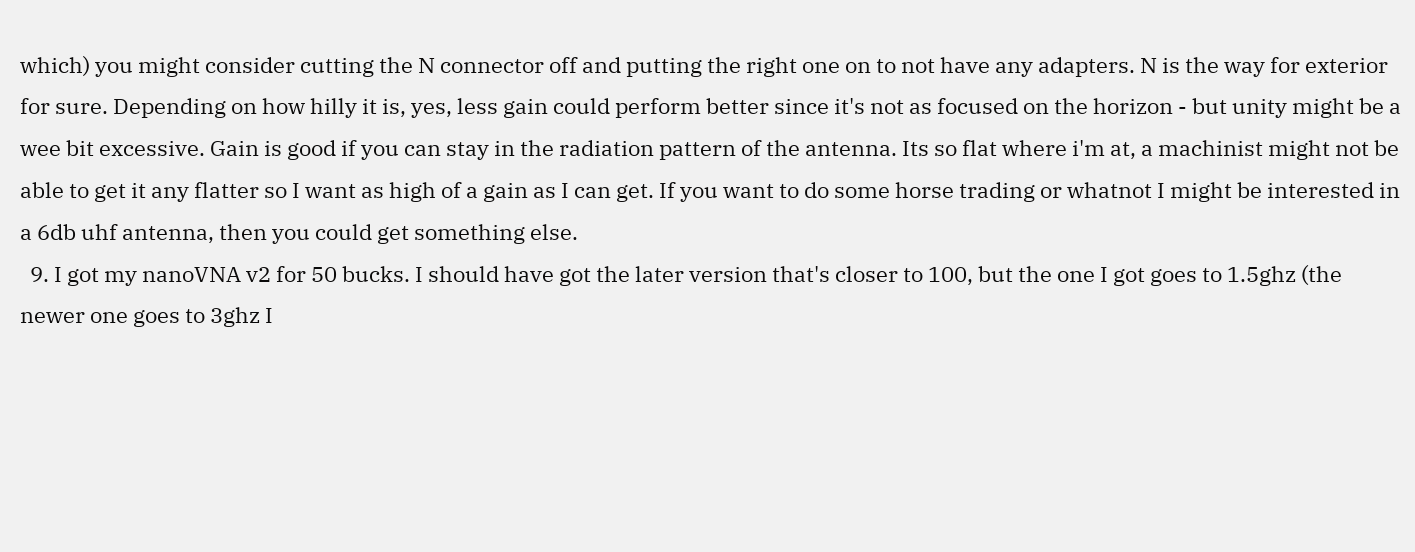which) you might consider cutting the N connector off and putting the right one on to not have any adapters. N is the way for exterior for sure. Depending on how hilly it is, yes, less gain could perform better since it's not as focused on the horizon - but unity might be a wee bit excessive. Gain is good if you can stay in the radiation pattern of the antenna. Its so flat where i'm at, a machinist might not be able to get it any flatter so I want as high of a gain as I can get. If you want to do some horse trading or whatnot I might be interested in a 6db uhf antenna, then you could get something else.
  9. I got my nanoVNA v2 for 50 bucks. I should have got the later version that's closer to 100, but the one I got goes to 1.5ghz (the newer one goes to 3ghz I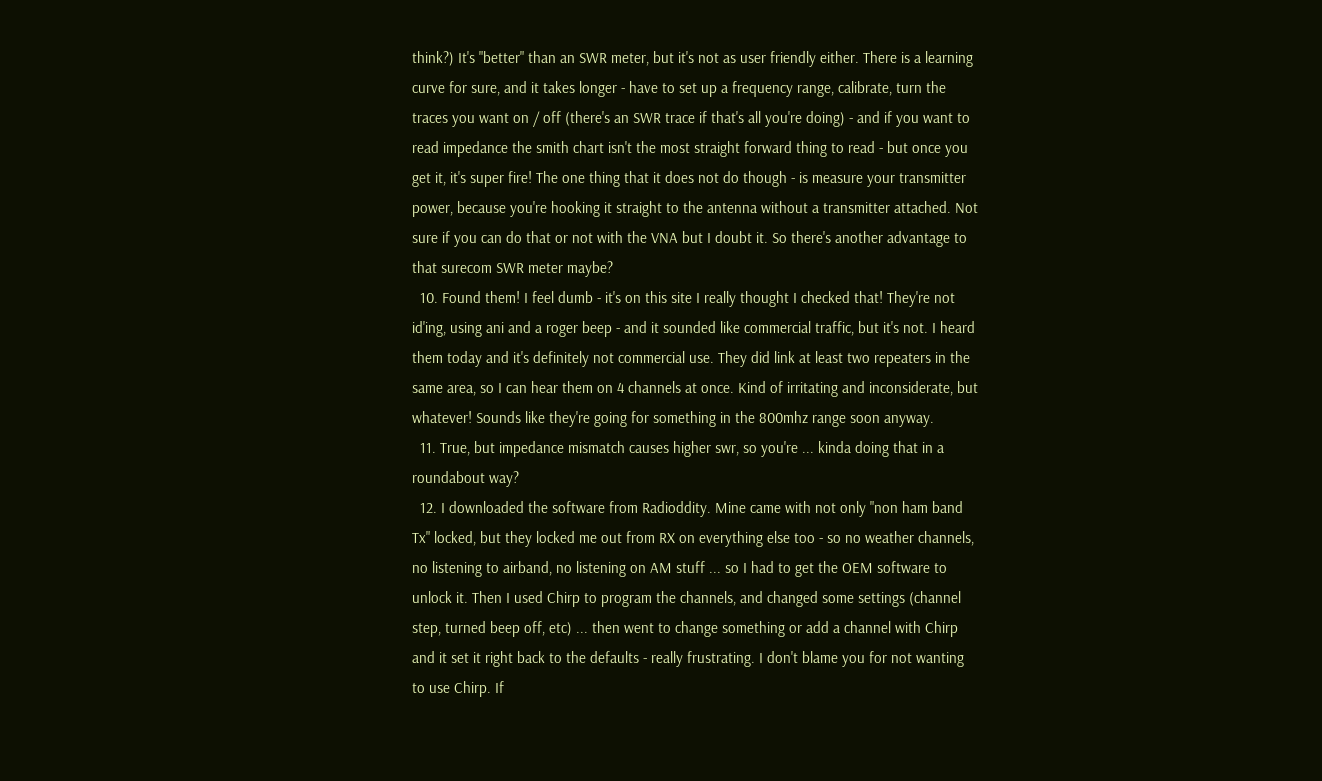think?) It's "better" than an SWR meter, but it's not as user friendly either. There is a learning curve for sure, and it takes longer - have to set up a frequency range, calibrate, turn the traces you want on / off (there's an SWR trace if that's all you're doing) - and if you want to read impedance the smith chart isn't the most straight forward thing to read - but once you get it, it's super fire! The one thing that it does not do though - is measure your transmitter power, because you're hooking it straight to the antenna without a transmitter attached. Not sure if you can do that or not with the VNA but I doubt it. So there's another advantage to that surecom SWR meter maybe?
  10. Found them! I feel dumb - it's on this site I really thought I checked that! They're not id'ing, using ani and a roger beep - and it sounded like commercial traffic, but it's not. I heard them today and it's definitely not commercial use. They did link at least two repeaters in the same area, so I can hear them on 4 channels at once. Kind of irritating and inconsiderate, but whatever! Sounds like they're going for something in the 800mhz range soon anyway.
  11. True, but impedance mismatch causes higher swr, so you're ... kinda doing that in a roundabout way?
  12. I downloaded the software from Radioddity. Mine came with not only "non ham band Tx" locked, but they locked me out from RX on everything else too - so no weather channels, no listening to airband, no listening on AM stuff ... so I had to get the OEM software to unlock it. Then I used Chirp to program the channels, and changed some settings (channel step, turned beep off, etc) ... then went to change something or add a channel with Chirp and it set it right back to the defaults - really frustrating. I don't blame you for not wanting to use Chirp. If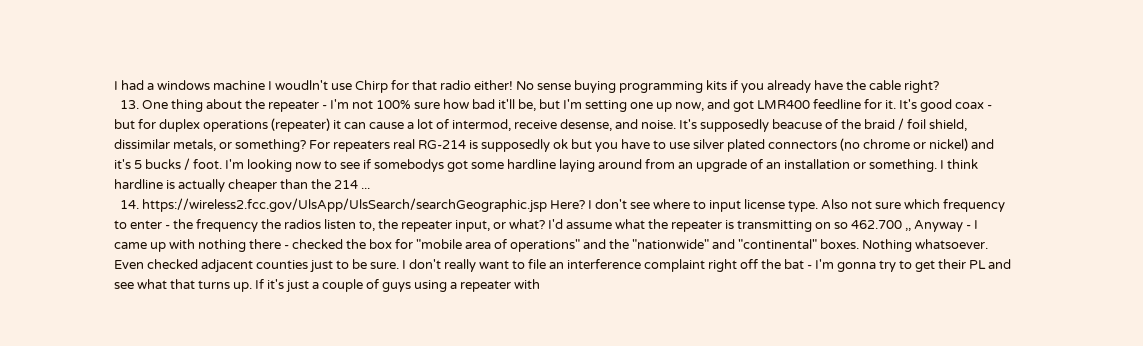I had a windows machine I woudln't use Chirp for that radio either! No sense buying programming kits if you already have the cable right?
  13. One thing about the repeater - I'm not 100% sure how bad it'll be, but I'm setting one up now, and got LMR400 feedline for it. It's good coax - but for duplex operations (repeater) it can cause a lot of intermod, receive desense, and noise. It's supposedly beacuse of the braid / foil shield, dissimilar metals, or something? For repeaters real RG-214 is supposedly ok but you have to use silver plated connectors (no chrome or nickel) and it's 5 bucks / foot. I'm looking now to see if somebodys got some hardline laying around from an upgrade of an installation or something. I think hardline is actually cheaper than the 214 ...
  14. https://wireless2.fcc.gov/UlsApp/UlsSearch/searchGeographic.jsp Here? I don't see where to input license type. Also not sure which frequency to enter - the frequency the radios listen to, the repeater input, or what? I'd assume what the repeater is transmitting on so 462.700 ,, Anyway - I came up with nothing there - checked the box for "mobile area of operations" and the "nationwide" and "continental" boxes. Nothing whatsoever. Even checked adjacent counties just to be sure. I don't really want to file an interference complaint right off the bat - I'm gonna try to get their PL and see what that turns up. If it's just a couple of guys using a repeater with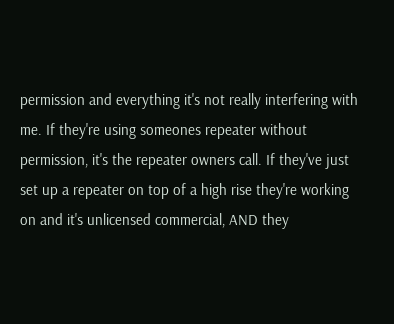permission and everything it's not really interfering with me. If they're using someones repeater without permission, it's the repeater owners call. If they've just set up a repeater on top of a high rise they're working on and it's unlicensed commercial, AND they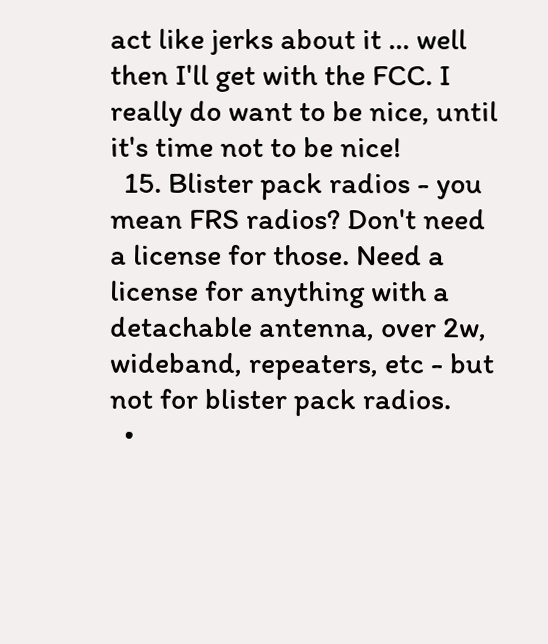act like jerks about it ... well then I'll get with the FCC. I really do want to be nice, until it's time not to be nice!
  15. Blister pack radios - you mean FRS radios? Don't need a license for those. Need a license for anything with a detachable antenna, over 2w, wideband, repeaters, etc - but not for blister pack radios.
  •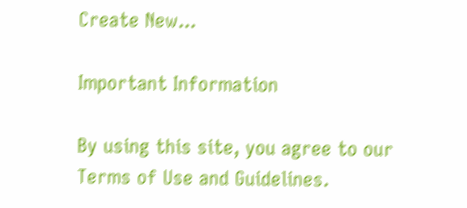Create New...

Important Information

By using this site, you agree to our Terms of Use and Guidelines.